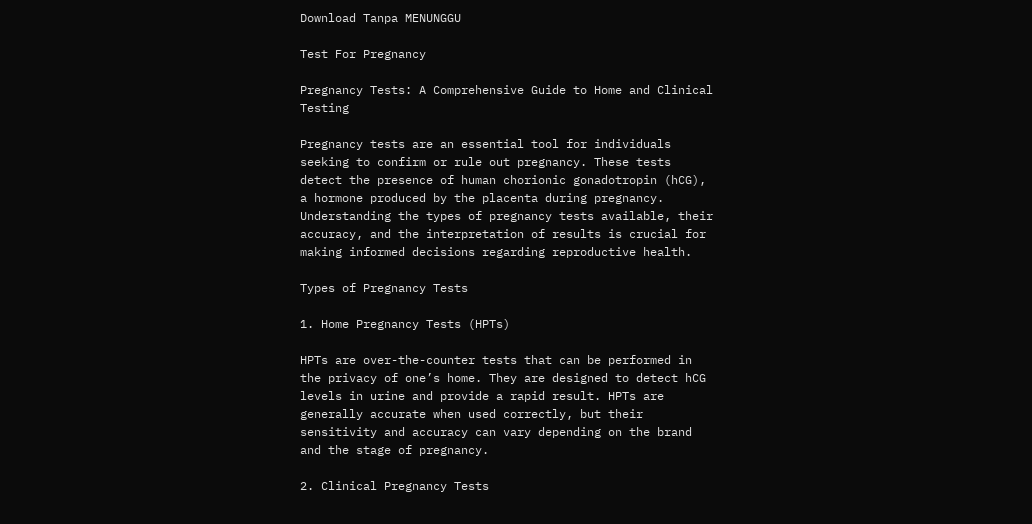Download Tanpa MENUNGGU

Test For Pregnancy

Pregnancy Tests: A Comprehensive Guide to Home and Clinical Testing

Pregnancy tests are an essential tool for individuals seeking to confirm or rule out pregnancy. These tests detect the presence of human chorionic gonadotropin (hCG), a hormone produced by the placenta during pregnancy. Understanding the types of pregnancy tests available, their accuracy, and the interpretation of results is crucial for making informed decisions regarding reproductive health.

Types of Pregnancy Tests

1. Home Pregnancy Tests (HPTs)

HPTs are over-the-counter tests that can be performed in the privacy of one’s home. They are designed to detect hCG levels in urine and provide a rapid result. HPTs are generally accurate when used correctly, but their sensitivity and accuracy can vary depending on the brand and the stage of pregnancy.

2. Clinical Pregnancy Tests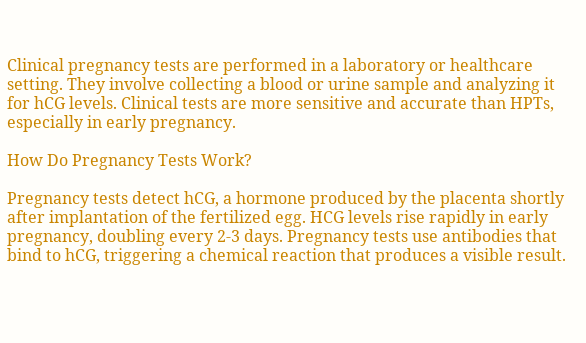Clinical pregnancy tests are performed in a laboratory or healthcare setting. They involve collecting a blood or urine sample and analyzing it for hCG levels. Clinical tests are more sensitive and accurate than HPTs, especially in early pregnancy.

How Do Pregnancy Tests Work?

Pregnancy tests detect hCG, a hormone produced by the placenta shortly after implantation of the fertilized egg. HCG levels rise rapidly in early pregnancy, doubling every 2-3 days. Pregnancy tests use antibodies that bind to hCG, triggering a chemical reaction that produces a visible result.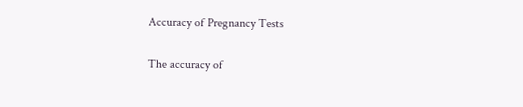Accuracy of Pregnancy Tests

The accuracy of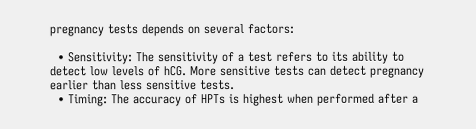pregnancy tests depends on several factors:

  • Sensitivity: The sensitivity of a test refers to its ability to detect low levels of hCG. More sensitive tests can detect pregnancy earlier than less sensitive tests.
  • Timing: The accuracy of HPTs is highest when performed after a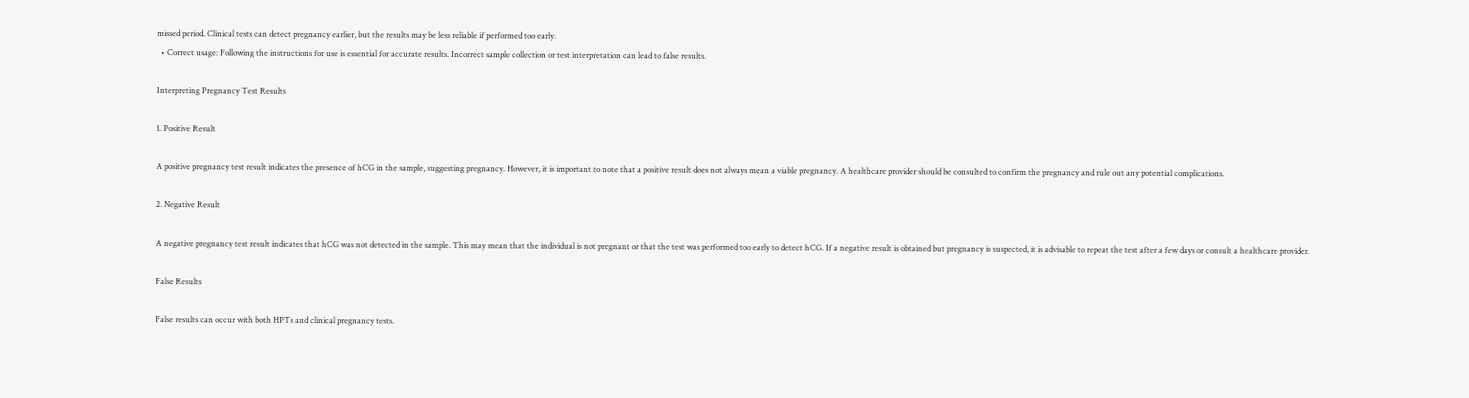missed period. Clinical tests can detect pregnancy earlier, but the results may be less reliable if performed too early.
  • Correct usage: Following the instructions for use is essential for accurate results. Incorrect sample collection or test interpretation can lead to false results.

Interpreting Pregnancy Test Results

1. Positive Result

A positive pregnancy test result indicates the presence of hCG in the sample, suggesting pregnancy. However, it is important to note that a positive result does not always mean a viable pregnancy. A healthcare provider should be consulted to confirm the pregnancy and rule out any potential complications.

2. Negative Result

A negative pregnancy test result indicates that hCG was not detected in the sample. This may mean that the individual is not pregnant or that the test was performed too early to detect hCG. If a negative result is obtained but pregnancy is suspected, it is advisable to repeat the test after a few days or consult a healthcare provider.

False Results

False results can occur with both HPTs and clinical pregnancy tests.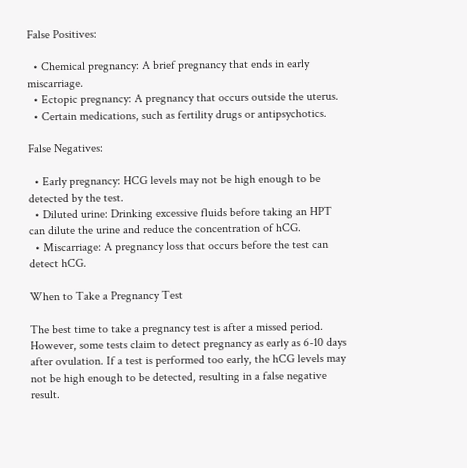False Positives:

  • Chemical pregnancy: A brief pregnancy that ends in early miscarriage.
  • Ectopic pregnancy: A pregnancy that occurs outside the uterus.
  • Certain medications, such as fertility drugs or antipsychotics.

False Negatives:

  • Early pregnancy: HCG levels may not be high enough to be detected by the test.
  • Diluted urine: Drinking excessive fluids before taking an HPT can dilute the urine and reduce the concentration of hCG.
  • Miscarriage: A pregnancy loss that occurs before the test can detect hCG.

When to Take a Pregnancy Test

The best time to take a pregnancy test is after a missed period. However, some tests claim to detect pregnancy as early as 6-10 days after ovulation. If a test is performed too early, the hCG levels may not be high enough to be detected, resulting in a false negative result.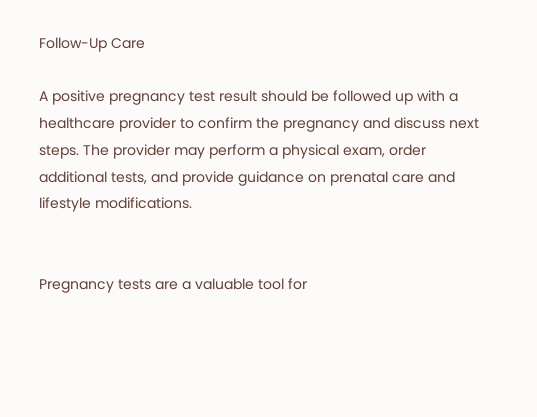Follow-Up Care

A positive pregnancy test result should be followed up with a healthcare provider to confirm the pregnancy and discuss next steps. The provider may perform a physical exam, order additional tests, and provide guidance on prenatal care and lifestyle modifications.


Pregnancy tests are a valuable tool for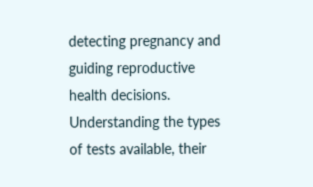detecting pregnancy and guiding reproductive health decisions. Understanding the types of tests available, their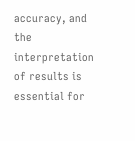accuracy, and the interpretation of results is essential for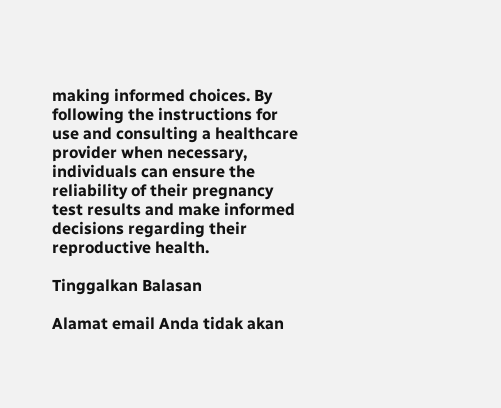making informed choices. By following the instructions for use and consulting a healthcare provider when necessary, individuals can ensure the reliability of their pregnancy test results and make informed decisions regarding their reproductive health.

Tinggalkan Balasan

Alamat email Anda tidak akan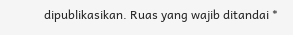dipublikasikan. Ruas yang wajib ditandai *